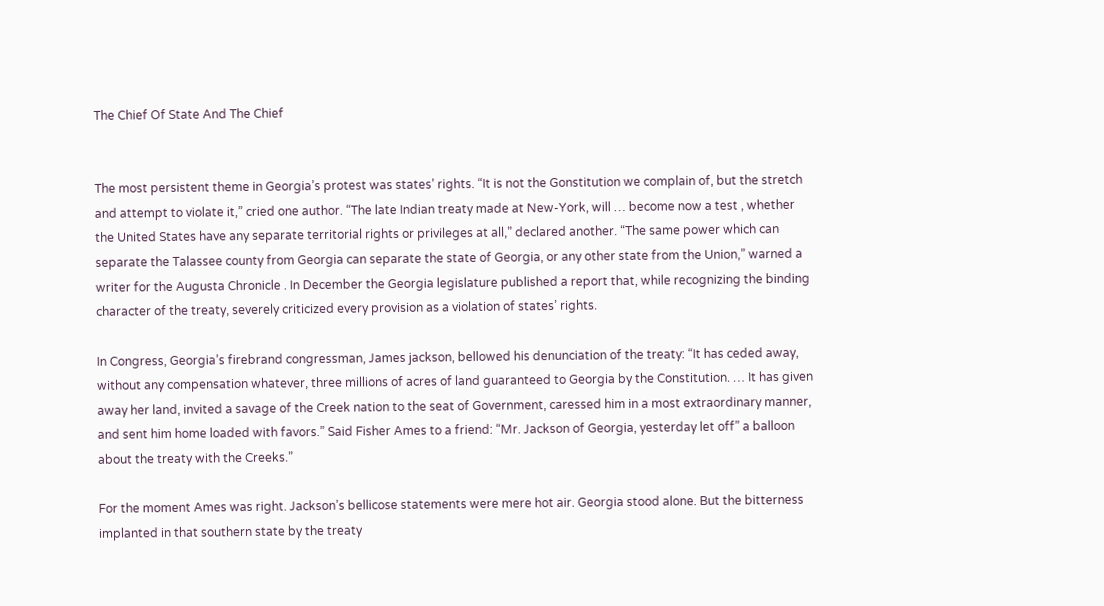The Chief Of State And The Chief


The most persistent theme in Georgia’s protest was states’ rights. “It is not the Gonstitution we complain of, but the stretch and attempt to violate it,” cried one author. “The late Indian treaty made at New-York, will … become now a test , whether the United States have any separate territorial rights or privileges at all,” declared another. “The same power which can separate the Talassee county from Georgia can separate the state of Georgia, or any other state from the Union,” warned a writer for the Augusta Chronicle . In December the Georgia legislature published a report that, while recognizing the binding character of the treaty, severely criticized every provision as a violation of states’ rights.

In Congress, Georgia’s firebrand congressman, James jackson, bellowed his denunciation of the treaty: “It has ceded away, without any compensation whatever, three millions of acres of land guaranteed to Georgia by the Constitution. … It has given away her land, invited a savage of the Creek nation to the seat of Government, caressed him in a most extraordinary manner, and sent him home loaded with favors.” Said Fisher Ames to a friend: “Mr. Jackson of Georgia, yesterday let off” a balloon about the treaty with the Creeks.”

For the moment Ames was right. Jackson’s bellicose statements were mere hot air. Georgia stood alone. But the bitterness implanted in that southern state by the treaty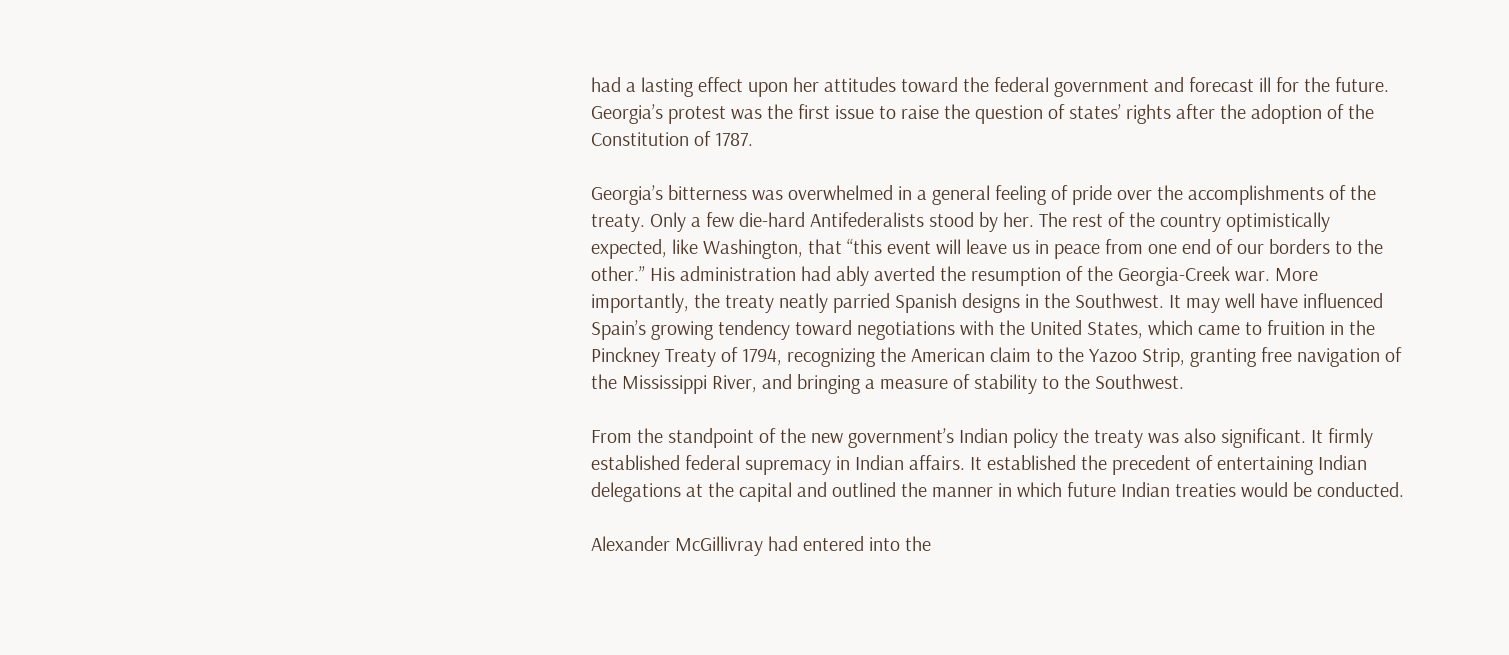had a lasting effect upon her attitudes toward the federal government and forecast ill for the future. Georgia’s protest was the first issue to raise the question of states’ rights after the adoption of the Constitution of 1787.

Georgia’s bitterness was overwhelmed in a general feeling of pride over the accomplishments of the treaty. Only a few die-hard Antifederalists stood by her. The rest of the country optimistically expected, like Washington, that “this event will leave us in peace from one end of our borders to the other.” His administration had ably averted the resumption of the Georgia-Creek war. More importantly, the treaty neatly parried Spanish designs in the Southwest. It may well have influenced Spain’s growing tendency toward negotiations with the United States, which came to fruition in the Pinckney Treaty of 1794, recognizing the American claim to the Yazoo Strip, granting free navigation of the Mississippi River, and bringing a measure of stability to the Southwest.

From the standpoint of the new government’s Indian policy the treaty was also significant. It firmly established federal supremacy in Indian affairs. It established the precedent of entertaining Indian delegations at the capital and outlined the manner in which future Indian treaties would be conducted.

Alexander McGillivray had entered into the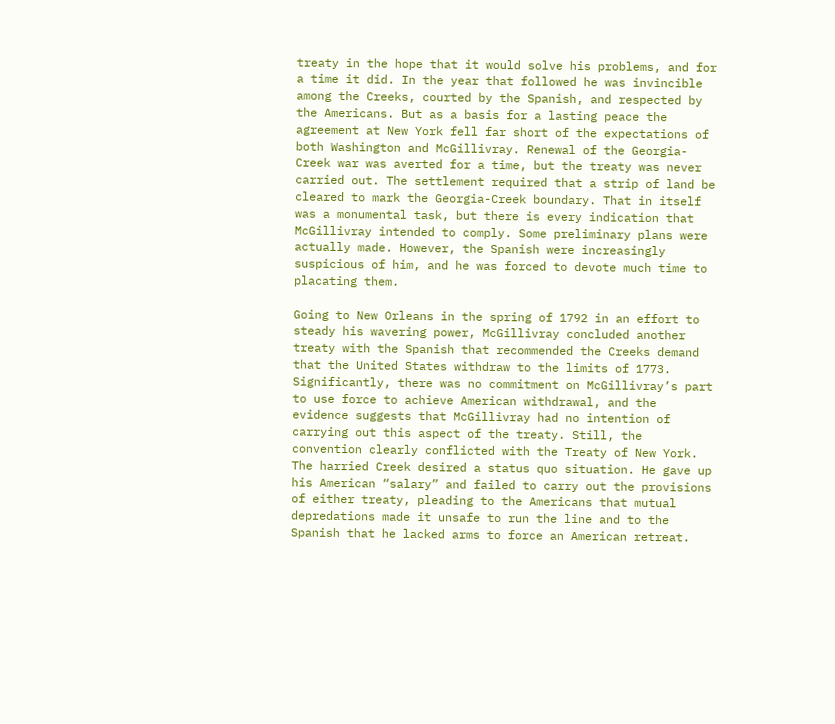treaty in the hope that it would solve his problems, and for a time it did. In the year that followed he was invincible among the Creeks, courted by the Spanish, and respected by the Americans. But as a basis for a lasting peace the agreement at New York fell far short of the expectations of both Washington and McGillivray. Renewal of the Georgia-Creek war was averted for a time, but the treaty was never carried out. The settlement required that a strip of land be cleared to mark the Georgia-Creek boundary. That in itself was a monumental task, but there is every indication that McGillivray intended to comply. Some preliminary plans were actually made. However, the Spanish were increasingly suspicious of him, and he was forced to devote much time to placating them.

Going to New Orleans in the spring of 1792 in an effort to steady his wavering power, McGillivray concluded another treaty with the Spanish that recommended the Creeks demand that the United States withdraw to the limits of 1773. Significantly, there was no commitment on McGillivray’s part to use force to achieve American withdrawal, and the evidence suggests that McGillivray had no intention of carrying out this aspect of the treaty. Still, the convention clearly conflicted with the Treaty of New York. The harried Creek desired a status quo situation. He gave up his American “salary” and failed to carry out the provisions of either treaty, pleading to the Americans that mutual depredations made it unsafe to run the line and to the Spanish that he lacked arms to force an American retreat.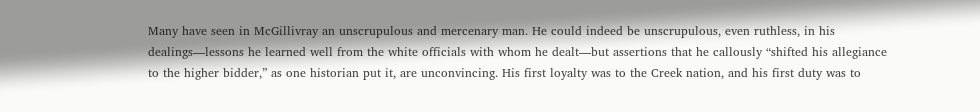Many have seen in McGillivray an unscrupulous and mercenary man. He could indeed be unscrupulous, even ruthless, in his dealings—lessons he learned well from the white officials with whom he dealt—but assertions that he callously “shifted his allegiance to the higher bidder,” as one historian put it, are unconvincing. His first loyalty was to the Creek nation, and his first duty was to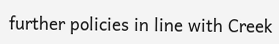further policies in line with Creek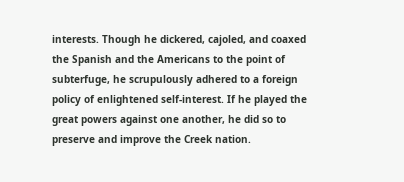interests. Though he dickered, cajoled, and coaxed the Spanish and the Americans to the point of subterfuge, he scrupulously adhered to a foreign policy of enlightened self-interest. If he played the great powers against one another, he did so to preserve and improve the Creek nation.